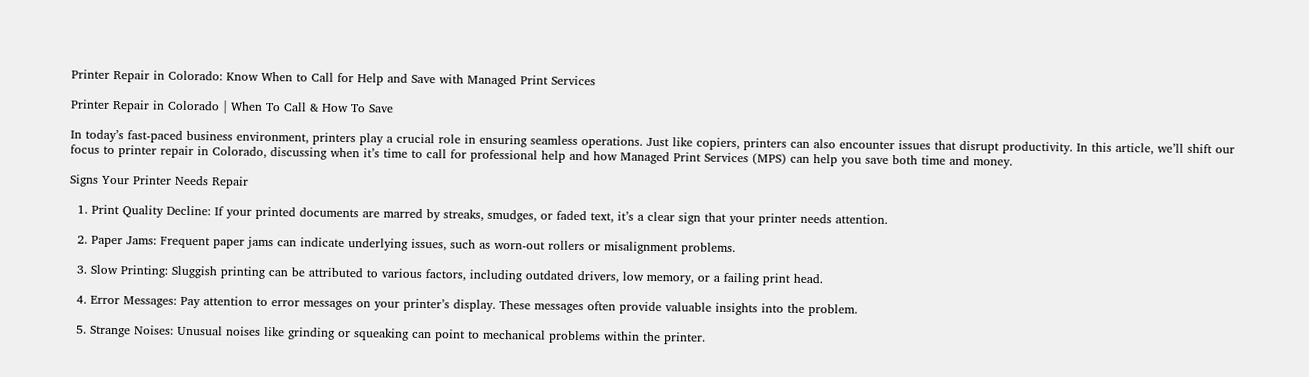Printer Repair in Colorado: Know When to Call for Help and Save with Managed Print Services

Printer Repair in Colorado | When To Call & How To Save

In today’s fast-paced business environment, printers play a crucial role in ensuring seamless operations. Just like copiers, printers can also encounter issues that disrupt productivity. In this article, we’ll shift our focus to printer repair in Colorado, discussing when it’s time to call for professional help and how Managed Print Services (MPS) can help you save both time and money.

Signs Your Printer Needs Repair

  1. Print Quality Decline: If your printed documents are marred by streaks, smudges, or faded text, it’s a clear sign that your printer needs attention.

  2. Paper Jams: Frequent paper jams can indicate underlying issues, such as worn-out rollers or misalignment problems.

  3. Slow Printing: Sluggish printing can be attributed to various factors, including outdated drivers, low memory, or a failing print head.

  4. Error Messages: Pay attention to error messages on your printer’s display. These messages often provide valuable insights into the problem.

  5. Strange Noises: Unusual noises like grinding or squeaking can point to mechanical problems within the printer.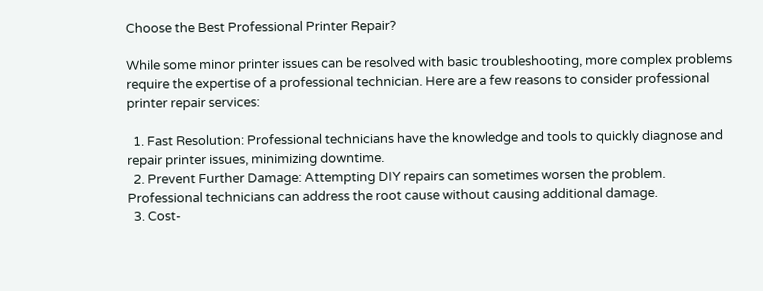Choose the Best Professional Printer Repair?

While some minor printer issues can be resolved with basic troubleshooting, more complex problems require the expertise of a professional technician. Here are a few reasons to consider professional printer repair services:

  1. Fast Resolution: Professional technicians have the knowledge and tools to quickly diagnose and repair printer issues, minimizing downtime.
  2. Prevent Further Damage: Attempting DIY repairs can sometimes worsen the problem. Professional technicians can address the root cause without causing additional damage.
  3. Cost-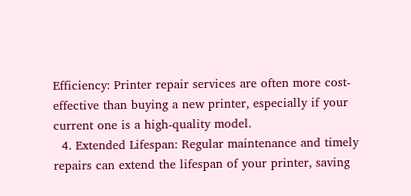Efficiency: Printer repair services are often more cost-effective than buying a new printer, especially if your current one is a high-quality model.
  4. Extended Lifespan: Regular maintenance and timely repairs can extend the lifespan of your printer, saving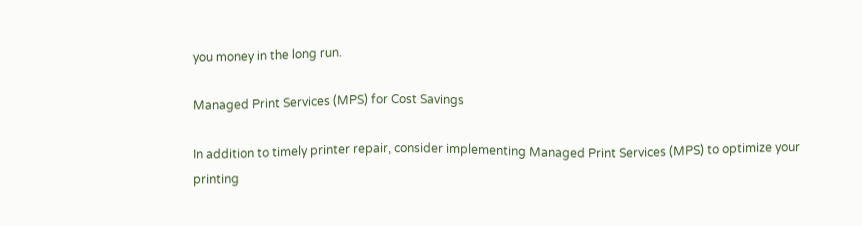you money in the long run.

Managed Print Services (MPS) for Cost Savings

In addition to timely printer repair, consider implementing Managed Print Services (MPS) to optimize your printing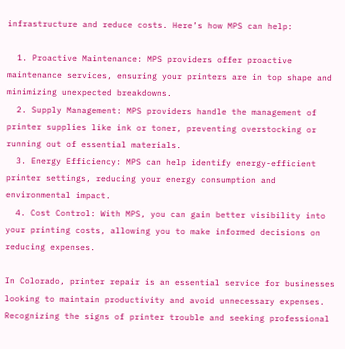infrastructure and reduce costs. Here’s how MPS can help:

  1. Proactive Maintenance: MPS providers offer proactive maintenance services, ensuring your printers are in top shape and minimizing unexpected breakdowns.
  2. Supply Management: MPS providers handle the management of printer supplies like ink or toner, preventing overstocking or running out of essential materials.
  3. Energy Efficiency: MPS can help identify energy-efficient printer settings, reducing your energy consumption and environmental impact.
  4. Cost Control: With MPS, you can gain better visibility into your printing costs, allowing you to make informed decisions on reducing expenses.

In Colorado, printer repair is an essential service for businesses looking to maintain productivity and avoid unnecessary expenses. Recognizing the signs of printer trouble and seeking professional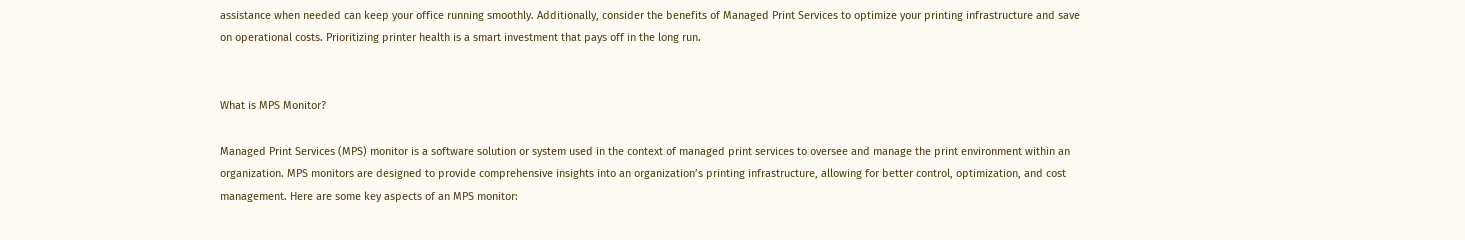assistance when needed can keep your office running smoothly. Additionally, consider the benefits of Managed Print Services to optimize your printing infrastructure and save on operational costs. Prioritizing printer health is a smart investment that pays off in the long run.


What is MPS Monitor?

Managed Print Services (MPS) monitor is a software solution or system used in the context of managed print services to oversee and manage the print environment within an organization. MPS monitors are designed to provide comprehensive insights into an organization’s printing infrastructure, allowing for better control, optimization, and cost management. Here are some key aspects of an MPS monitor: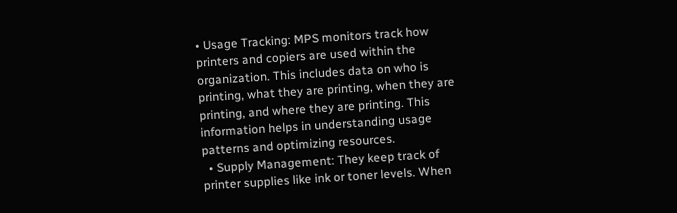• Usage Tracking: MPS monitors track how printers and copiers are used within the organization. This includes data on who is printing, what they are printing, when they are printing, and where they are printing. This information helps in understanding usage patterns and optimizing resources.
  • Supply Management: They keep track of printer supplies like ink or toner levels. When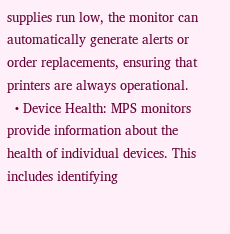supplies run low, the monitor can automatically generate alerts or order replacements, ensuring that printers are always operational.
  • Device Health: MPS monitors provide information about the health of individual devices. This includes identifying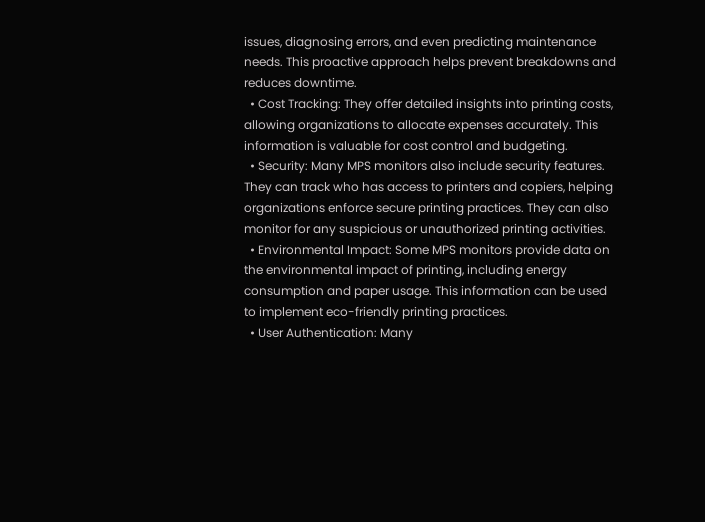issues, diagnosing errors, and even predicting maintenance needs. This proactive approach helps prevent breakdowns and reduces downtime.
  • Cost Tracking: They offer detailed insights into printing costs, allowing organizations to allocate expenses accurately. This information is valuable for cost control and budgeting.
  • Security: Many MPS monitors also include security features. They can track who has access to printers and copiers, helping organizations enforce secure printing practices. They can also monitor for any suspicious or unauthorized printing activities.
  • Environmental Impact: Some MPS monitors provide data on the environmental impact of printing, including energy consumption and paper usage. This information can be used to implement eco-friendly printing practices.
  • User Authentication: Many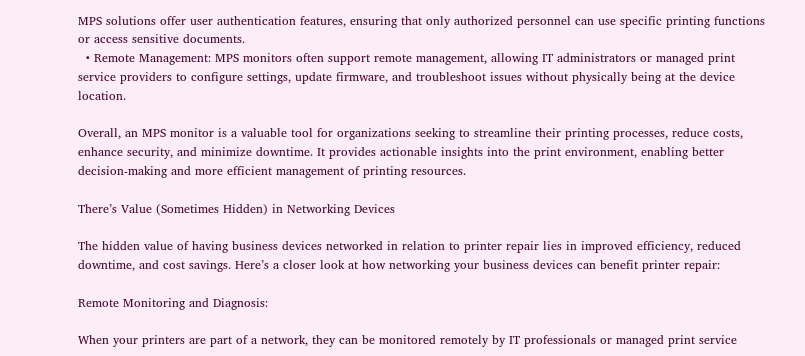MPS solutions offer user authentication features, ensuring that only authorized personnel can use specific printing functions or access sensitive documents.
  • Remote Management: MPS monitors often support remote management, allowing IT administrators or managed print service providers to configure settings, update firmware, and troubleshoot issues without physically being at the device location.

Overall, an MPS monitor is a valuable tool for organizations seeking to streamline their printing processes, reduce costs, enhance security, and minimize downtime. It provides actionable insights into the print environment, enabling better decision-making and more efficient management of printing resources.

There’s Value (Sometimes Hidden) in Networking Devices

The hidden value of having business devices networked in relation to printer repair lies in improved efficiency, reduced downtime, and cost savings. Here’s a closer look at how networking your business devices can benefit printer repair:

Remote Monitoring and Diagnosis:

When your printers are part of a network, they can be monitored remotely by IT professionals or managed print service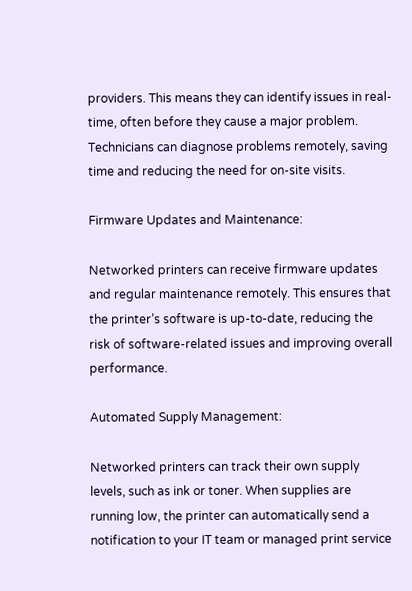providers. This means they can identify issues in real-time, often before they cause a major problem. Technicians can diagnose problems remotely, saving time and reducing the need for on-site visits.

Firmware Updates and Maintenance:

Networked printers can receive firmware updates and regular maintenance remotely. This ensures that the printer’s software is up-to-date, reducing the risk of software-related issues and improving overall performance.

Automated Supply Management:

Networked printers can track their own supply levels, such as ink or toner. When supplies are running low, the printer can automatically send a notification to your IT team or managed print service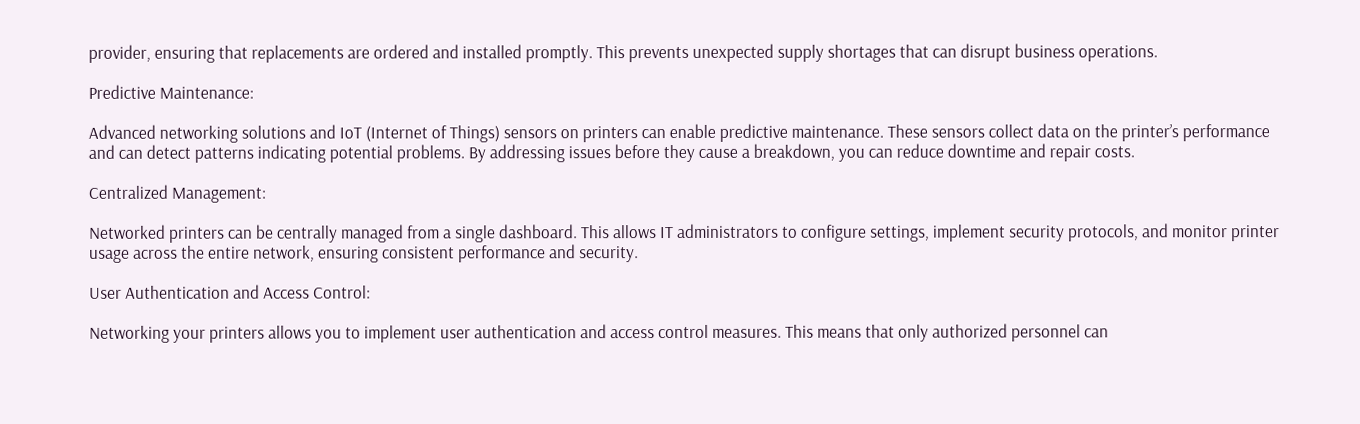provider, ensuring that replacements are ordered and installed promptly. This prevents unexpected supply shortages that can disrupt business operations.

Predictive Maintenance:

Advanced networking solutions and IoT (Internet of Things) sensors on printers can enable predictive maintenance. These sensors collect data on the printer’s performance and can detect patterns indicating potential problems. By addressing issues before they cause a breakdown, you can reduce downtime and repair costs.

Centralized Management:

Networked printers can be centrally managed from a single dashboard. This allows IT administrators to configure settings, implement security protocols, and monitor printer usage across the entire network, ensuring consistent performance and security.

User Authentication and Access Control:

Networking your printers allows you to implement user authentication and access control measures. This means that only authorized personnel can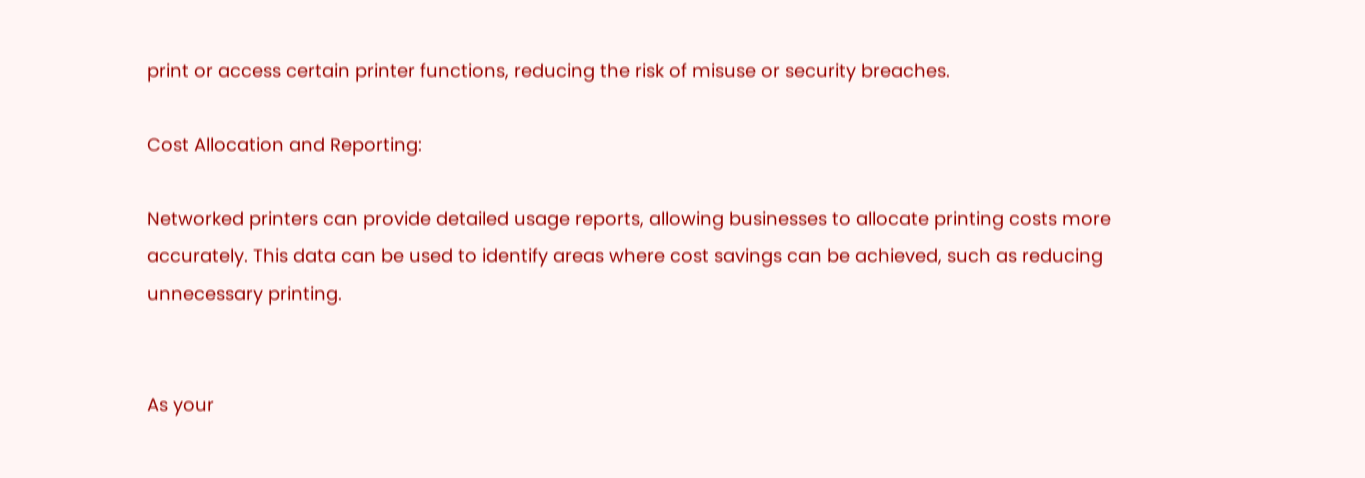print or access certain printer functions, reducing the risk of misuse or security breaches.

Cost Allocation and Reporting:

Networked printers can provide detailed usage reports, allowing businesses to allocate printing costs more accurately. This data can be used to identify areas where cost savings can be achieved, such as reducing unnecessary printing.


As your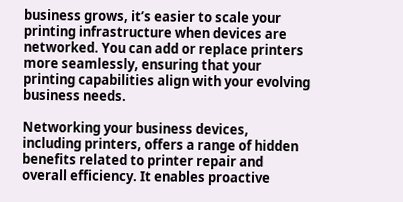business grows, it’s easier to scale your printing infrastructure when devices are networked. You can add or replace printers more seamlessly, ensuring that your printing capabilities align with your evolving business needs.

Networking your business devices, including printers, offers a range of hidden benefits related to printer repair and overall efficiency. It enables proactive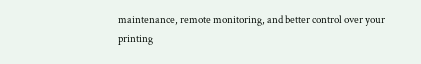maintenance, remote monitoring, and better control over your printing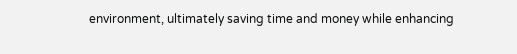environment, ultimately saving time and money while enhancing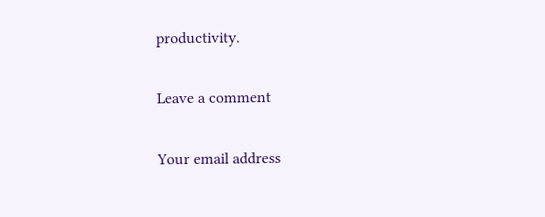productivity.

Leave a comment

Your email address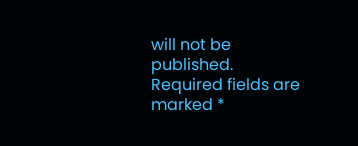will not be published. Required fields are marked *